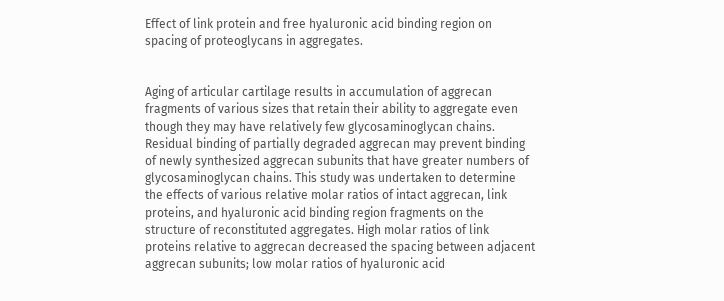Effect of link protein and free hyaluronic acid binding region on spacing of proteoglycans in aggregates.


Aging of articular cartilage results in accumulation of aggrecan fragments of various sizes that retain their ability to aggregate even though they may have relatively few glycosaminoglycan chains. Residual binding of partially degraded aggrecan may prevent binding of newly synthesized aggrecan subunits that have greater numbers of glycosaminoglycan chains. This study was undertaken to determine the effects of various relative molar ratios of intact aggrecan, link proteins, and hyaluronic acid binding region fragments on the structure of reconstituted aggregates. High molar ratios of link proteins relative to aggrecan decreased the spacing between adjacent aggrecan subunits; low molar ratios of hyaluronic acid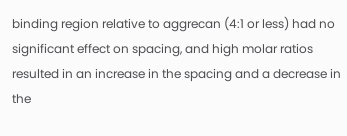binding region relative to aggrecan (4:1 or less) had no significant effect on spacing, and high molar ratios resulted in an increase in the spacing and a decrease in the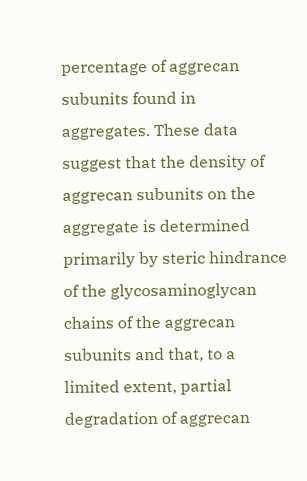percentage of aggrecan subunits found in aggregates. These data suggest that the density of aggrecan subunits on the aggregate is determined primarily by steric hindrance of the glycosaminoglycan chains of the aggrecan subunits and that, to a limited extent, partial degradation of aggrecan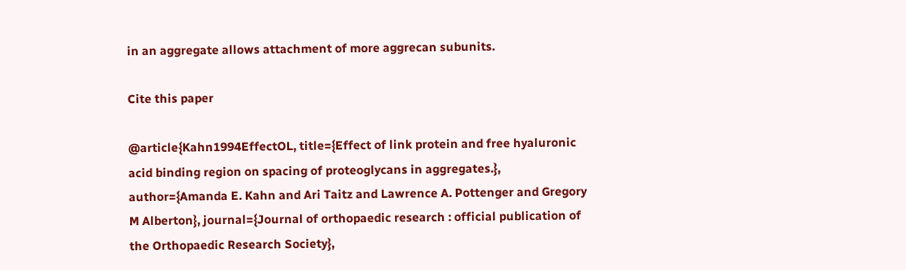in an aggregate allows attachment of more aggrecan subunits.

Cite this paper

@article{Kahn1994EffectOL, title={Effect of link protein and free hyaluronic acid binding region on spacing of proteoglycans in aggregates.}, author={Amanda E. Kahn and Ari Taitz and Lawrence A. Pottenger and Gregory M Alberton}, journal={Journal of orthopaedic research : official publication of the Orthopaedic Research Society},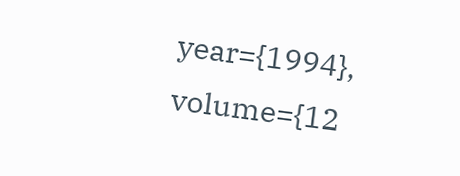year={1994}, volume={12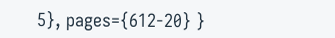5}, pages={612-20} }